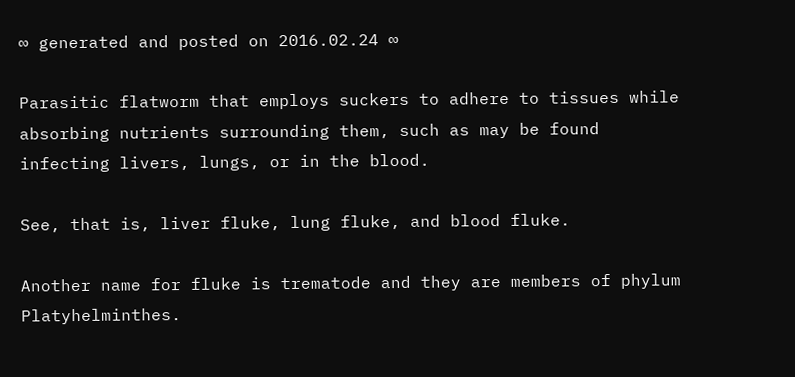∞ generated and posted on 2016.02.24 ∞

Parasitic flatworm that employs suckers to adhere to tissues while absorbing nutrients surrounding them, such as may be found infecting livers, lungs, or in the blood.

See, that is, liver fluke, lung fluke, and blood fluke.

Another name for fluke is trematode and they are members of phylum Platyhelminthes.